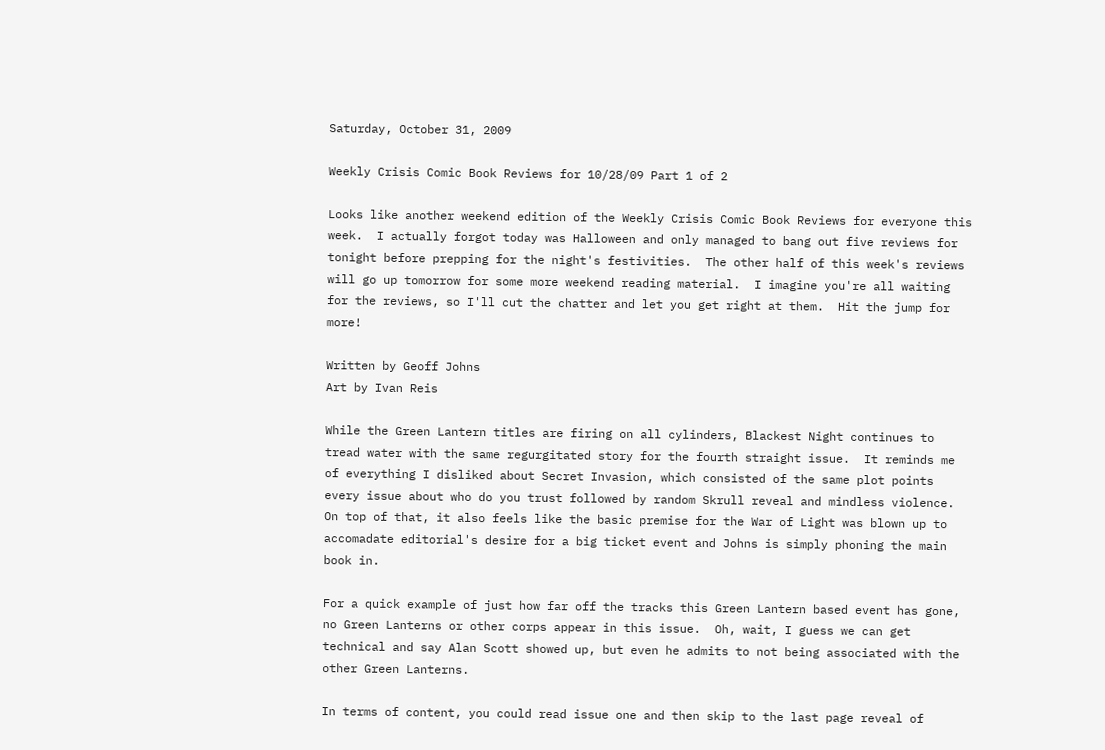Saturday, October 31, 2009

Weekly Crisis Comic Book Reviews for 10/28/09 Part 1 of 2

Looks like another weekend edition of the Weekly Crisis Comic Book Reviews for everyone this week.  I actually forgot today was Halloween and only managed to bang out five reviews for tonight before prepping for the night's festivities.  The other half of this week's reviews will go up tomorrow for some more weekend reading material.  I imagine you're all waiting for the reviews, so I'll cut the chatter and let you get right at them.  Hit the jump for more!

Written by Geoff Johns
Art by Ivan Reis

While the Green Lantern titles are firing on all cylinders, Blackest Night continues to tread water with the same regurgitated story for the fourth straight issue.  It reminds me of everything I disliked about Secret Invasion, which consisted of the same plot points every issue about who do you trust followed by random Skrull reveal and mindless violence.  On top of that, it also feels like the basic premise for the War of Light was blown up to accomadate editorial's desire for a big ticket event and Johns is simply phoning the main book in.

For a quick example of just how far off the tracks this Green Lantern based event has gone, no Green Lanterns or other corps appear in this issue.  Oh, wait, I guess we can get technical and say Alan Scott showed up, but even he admits to not being associated with the other Green Lanterns.

In terms of content, you could read issue one and then skip to the last page reveal of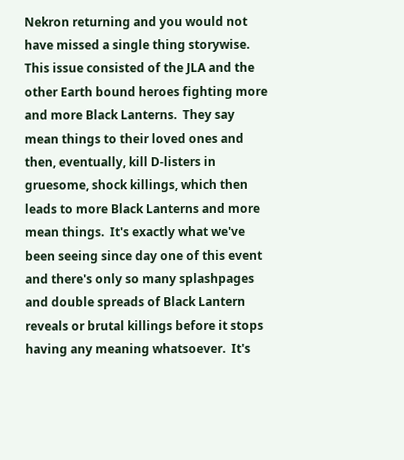Nekron returning and you would not have missed a single thing storywise.  This issue consisted of the JLA and the other Earth bound heroes fighting more and more Black Lanterns.  They say mean things to their loved ones and then, eventually, kill D-listers in gruesome, shock killings, which then leads to more Black Lanterns and more mean things.  It's exactly what we've been seeing since day one of this event and there's only so many splashpages and double spreads of Black Lantern reveals or brutal killings before it stops having any meaning whatsoever.  It's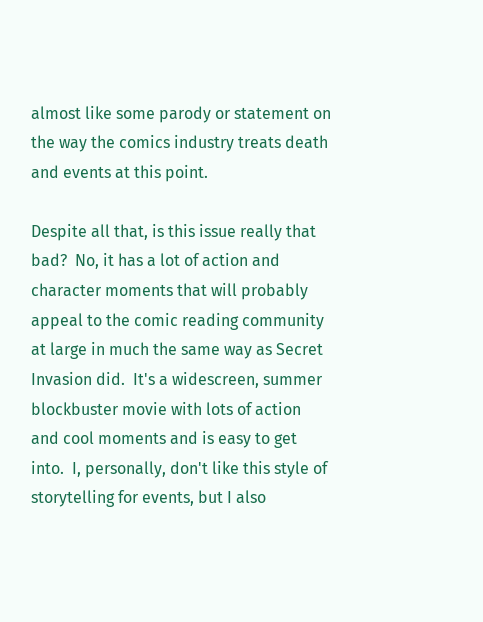almost like some parody or statement on the way the comics industry treats death and events at this point.

Despite all that, is this issue really that bad?  No, it has a lot of action and character moments that will probably appeal to the comic reading community at large in much the same way as Secret Invasion did.  It's a widescreen, summer blockbuster movie with lots of action and cool moments and is easy to get into.  I, personally, don't like this style of storytelling for events, but I also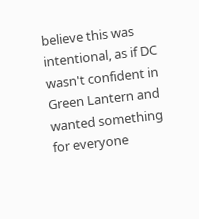believe this was intentional, as if DC wasn't confident in Green Lantern and wanted something for everyone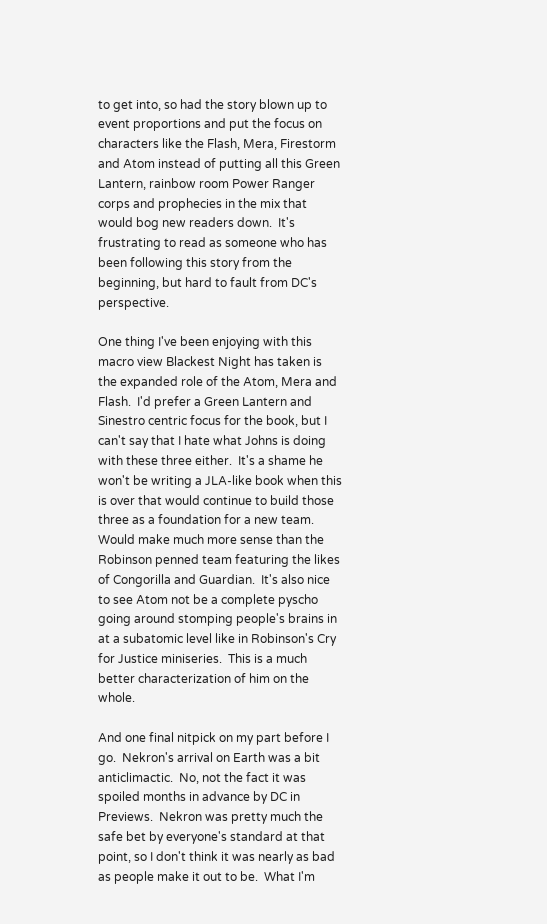to get into, so had the story blown up to event proportions and put the focus on characters like the Flash, Mera, Firestorm and Atom instead of putting all this Green Lantern, rainbow room Power Ranger corps and prophecies in the mix that would bog new readers down.  It's frustrating to read as someone who has been following this story from the beginning, but hard to fault from DC's perspective.

One thing I've been enjoying with this macro view Blackest Night has taken is the expanded role of the Atom, Mera and Flash.  I'd prefer a Green Lantern and Sinestro centric focus for the book, but I can't say that I hate what Johns is doing with these three either.  It's a shame he won't be writing a JLA-like book when this is over that would continue to build those three as a foundation for a new team.  Would make much more sense than the Robinson penned team featuring the likes of Congorilla and Guardian.  It's also nice to see Atom not be a complete pyscho going around stomping people's brains in at a subatomic level like in Robinson's Cry for Justice miniseries.  This is a much better characterization of him on the whole.

And one final nitpick on my part before I go.  Nekron's arrival on Earth was a bit anticlimactic.  No, not the fact it was spoiled months in advance by DC in Previews.  Nekron was pretty much the safe bet by everyone's standard at that point, so I don't think it was nearly as bad as people make it out to be.  What I'm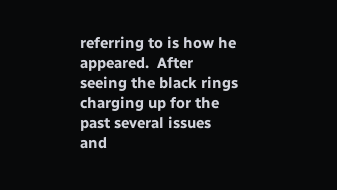referring to is how he appeared.  After seeing the black rings charging up for the past several issues and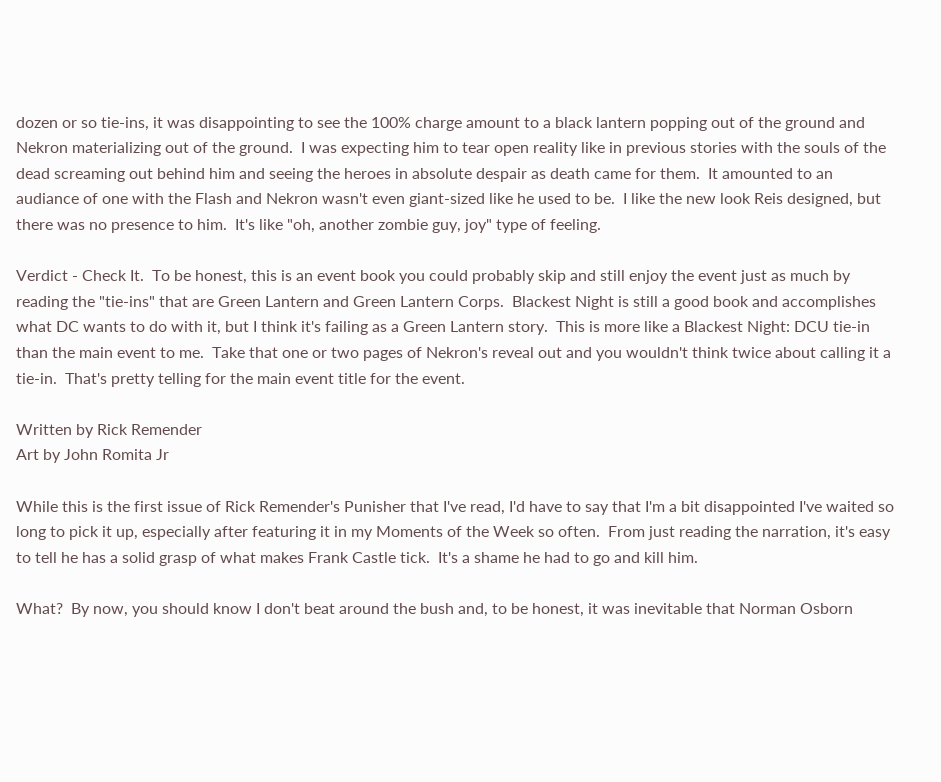dozen or so tie-ins, it was disappointing to see the 100% charge amount to a black lantern popping out of the ground and Nekron materializing out of the ground.  I was expecting him to tear open reality like in previous stories with the souls of the dead screaming out behind him and seeing the heroes in absolute despair as death came for them.  It amounted to an audiance of one with the Flash and Nekron wasn't even giant-sized like he used to be.  I like the new look Reis designed, but there was no presence to him.  It's like "oh, another zombie guy, joy" type of feeling.

Verdict - Check It.  To be honest, this is an event book you could probably skip and still enjoy the event just as much by reading the "tie-ins" that are Green Lantern and Green Lantern Corps.  Blackest Night is still a good book and accomplishes what DC wants to do with it, but I think it's failing as a Green Lantern story.  This is more like a Blackest Night: DCU tie-in than the main event to me.  Take that one or two pages of Nekron's reveal out and you wouldn't think twice about calling it a tie-in.  That's pretty telling for the main event title for the event.

Written by Rick Remender
Art by John Romita Jr

While this is the first issue of Rick Remender's Punisher that I've read, I'd have to say that I'm a bit disappointed I've waited so long to pick it up, especially after featuring it in my Moments of the Week so often.  From just reading the narration, it's easy to tell he has a solid grasp of what makes Frank Castle tick.  It's a shame he had to go and kill him.

What?  By now, you should know I don't beat around the bush and, to be honest, it was inevitable that Norman Osborn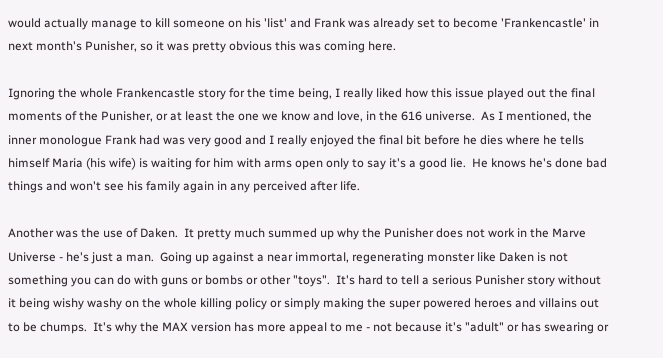would actually manage to kill someone on his 'list' and Frank was already set to become 'Frankencastle' in next month's Punisher, so it was pretty obvious this was coming here.

Ignoring the whole Frankencastle story for the time being, I really liked how this issue played out the final moments of the Punisher, or at least the one we know and love, in the 616 universe.  As I mentioned, the inner monologue Frank had was very good and I really enjoyed the final bit before he dies where he tells himself Maria (his wife) is waiting for him with arms open only to say it's a good lie.  He knows he's done bad things and won't see his family again in any perceived after life.

Another was the use of Daken.  It pretty much summed up why the Punisher does not work in the Marve Universe - he's just a man.  Going up against a near immortal, regenerating monster like Daken is not something you can do with guns or bombs or other "toys".  It's hard to tell a serious Punisher story without it being wishy washy on the whole killing policy or simply making the super powered heroes and villains out to be chumps.  It's why the MAX version has more appeal to me - not because it's "adult" or has swearing or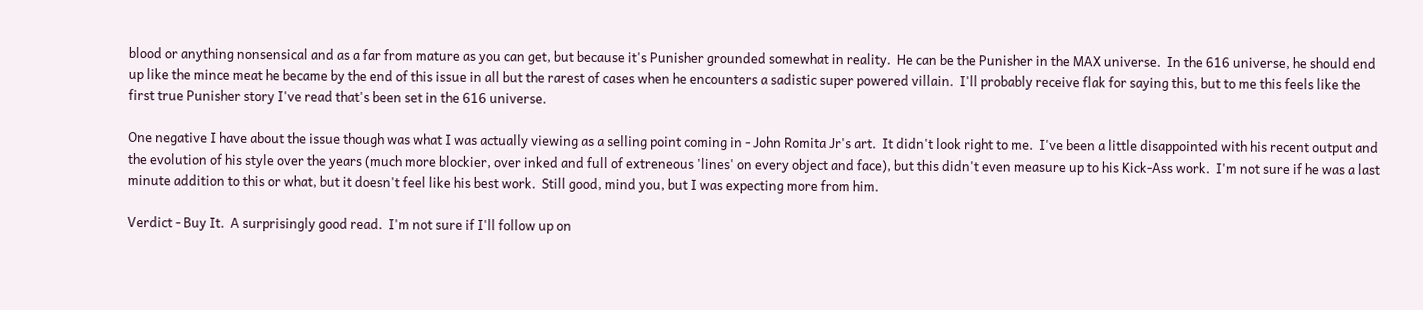blood or anything nonsensical and as a far from mature as you can get, but because it's Punisher grounded somewhat in reality.  He can be the Punisher in the MAX universe.  In the 616 universe, he should end up like the mince meat he became by the end of this issue in all but the rarest of cases when he encounters a sadistic super powered villain.  I'll probably receive flak for saying this, but to me this feels like the first true Punisher story I've read that's been set in the 616 universe.

One negative I have about the issue though was what I was actually viewing as a selling point coming in - John Romita Jr's art.  It didn't look right to me.  I've been a little disappointed with his recent output and the evolution of his style over the years (much more blockier, over inked and full of extreneous 'lines' on every object and face), but this didn't even measure up to his Kick-Ass work.  I'm not sure if he was a last minute addition to this or what, but it doesn't feel like his best work.  Still good, mind you, but I was expecting more from him.

Verdict - Buy It.  A surprisingly good read.  I'm not sure if I'll follow up on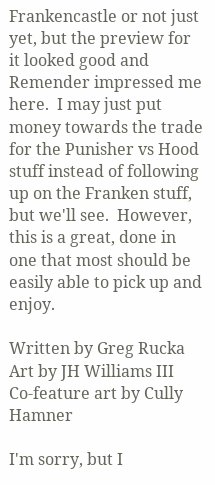Frankencastle or not just yet, but the preview for it looked good and Remender impressed me here.  I may just put money towards the trade for the Punisher vs Hood stuff instead of following up on the Franken stuff, but we'll see.  However, this is a great, done in one that most should be easily able to pick up and enjoy.

Written by Greg Rucka
Art by JH Williams III
Co-feature art by Cully Hamner

I'm sorry, but I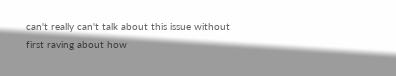can't really can't talk about this issue without first raving about how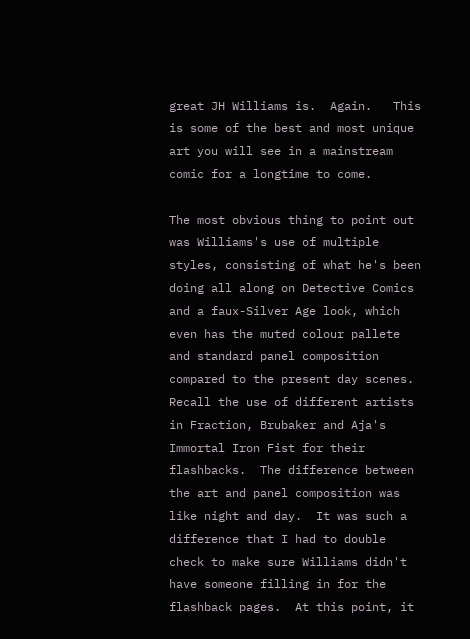great JH Williams is.  Again.   This is some of the best and most unique art you will see in a mainstream comic for a longtime to come.

The most obvious thing to point out was Williams's use of multiple styles, consisting of what he's been doing all along on Detective Comics and a faux-Silver Age look, which even has the muted colour pallete and standard panel composition compared to the present day scenes.  Recall the use of different artists in Fraction, Brubaker and Aja's Immortal Iron Fist for their flashbacks.  The difference between the art and panel composition was like night and day.  It was such a difference that I had to double check to make sure Williams didn't have someone filling in for the flashback pages.  At this point, it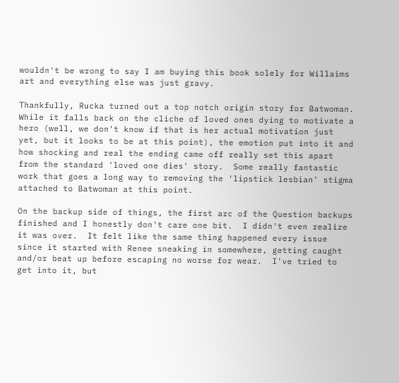wouldn't be wrong to say I am buying this book solely for Willaims art and everything else was just gravy.

Thankfully, Rucka turned out a top notch origin story for Batwoman.  While it falls back on the cliche of loved ones dying to motivate a hero (well, we don't know if that is her actual motivation just yet, but it looks to be at this point), the emotion put into it and how shocking and real the ending came off really set this apart from the standard 'loved one dies' story.  Some really fantastic work that goes a long way to removing the 'lipstick lesbian' stigma attached to Batwoman at this point.

On the backup side of things, the first arc of the Question backups finished and I honestly don't care one bit.  I didn't even realize it was over.  It felt like the same thing happened every issue since it started with Renee sneaking in somewhere, getting caught and/or beat up before escaping no worse for wear.  I've tried to get into it, but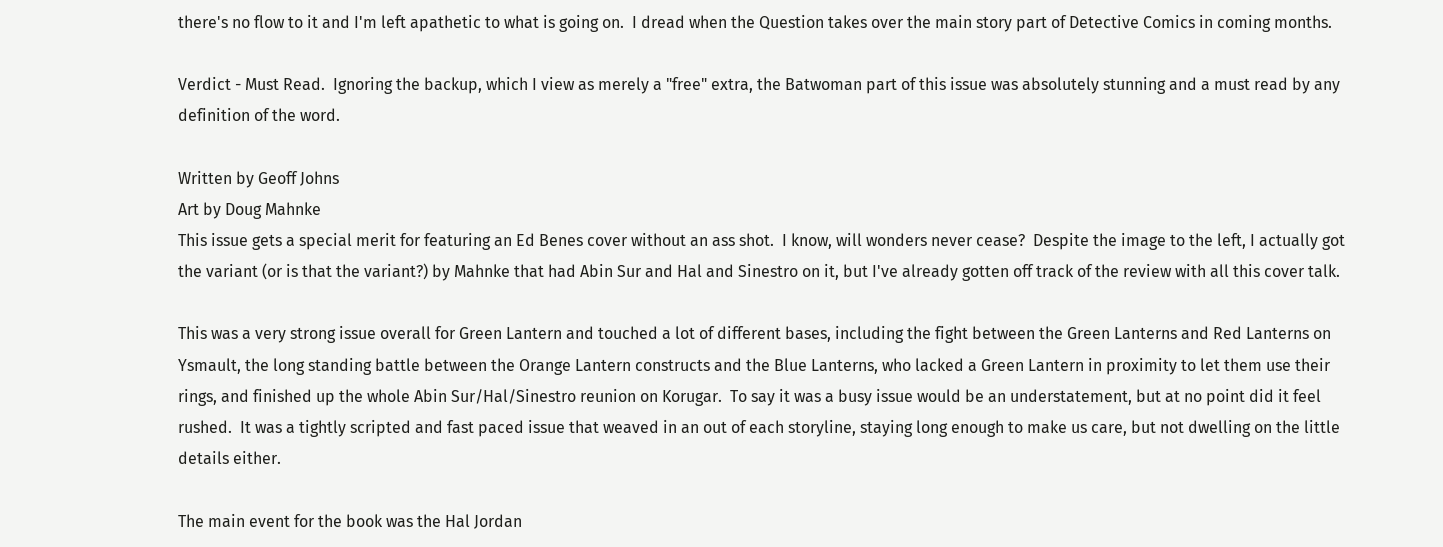there's no flow to it and I'm left apathetic to what is going on.  I dread when the Question takes over the main story part of Detective Comics in coming months.

Verdict - Must Read.  Ignoring the backup, which I view as merely a "free" extra, the Batwoman part of this issue was absolutely stunning and a must read by any definition of the word.

Written by Geoff Johns
Art by Doug Mahnke
This issue gets a special merit for featuring an Ed Benes cover without an ass shot.  I know, will wonders never cease?  Despite the image to the left, I actually got the variant (or is that the variant?) by Mahnke that had Abin Sur and Hal and Sinestro on it, but I've already gotten off track of the review with all this cover talk.

This was a very strong issue overall for Green Lantern and touched a lot of different bases, including the fight between the Green Lanterns and Red Lanterns on Ysmault, the long standing battle between the Orange Lantern constructs and the Blue Lanterns, who lacked a Green Lantern in proximity to let them use their rings, and finished up the whole Abin Sur/Hal/Sinestro reunion on Korugar.  To say it was a busy issue would be an understatement, but at no point did it feel rushed.  It was a tightly scripted and fast paced issue that weaved in an out of each storyline, staying long enough to make us care, but not dwelling on the little details either.

The main event for the book was the Hal Jordan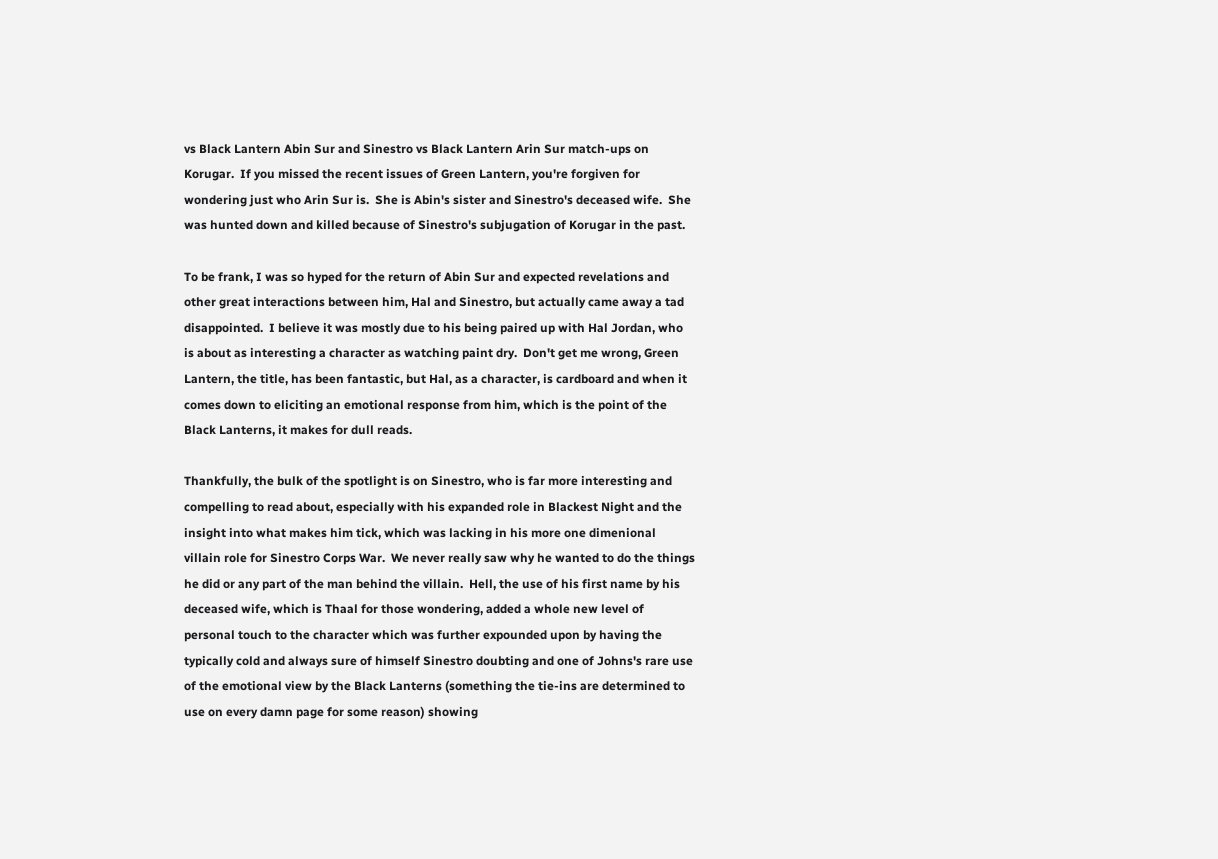vs Black Lantern Abin Sur and Sinestro vs Black Lantern Arin Sur match-ups on Korugar.  If you missed the recent issues of Green Lantern, you're forgiven for wondering just who Arin Sur is.  She is Abin's sister and Sinestro's deceased wife.  She was hunted down and killed because of Sinestro's subjugation of Korugar in the past.

To be frank, I was so hyped for the return of Abin Sur and expected revelations and other great interactions between him, Hal and Sinestro, but actually came away a tad disappointed.  I believe it was mostly due to his being paired up with Hal Jordan, who is about as interesting a character as watching paint dry.  Don't get me wrong, Green Lantern, the title, has been fantastic, but Hal, as a character, is cardboard and when it comes down to eliciting an emotional response from him, which is the point of the Black Lanterns, it makes for dull reads.

Thankfully, the bulk of the spotlight is on Sinestro, who is far more interesting and compelling to read about, especially with his expanded role in Blackest Night and the insight into what makes him tick, which was lacking in his more one dimenional villain role for Sinestro Corps War.  We never really saw why he wanted to do the things he did or any part of the man behind the villain.  Hell, the use of his first name by his deceased wife, which is Thaal for those wondering, added a whole new level of personal touch to the character which was further expounded upon by having the typically cold and always sure of himself Sinestro doubting and one of Johns's rare use of the emotional view by the Black Lanterns (something the tie-ins are determined to use on every damn page for some reason) showing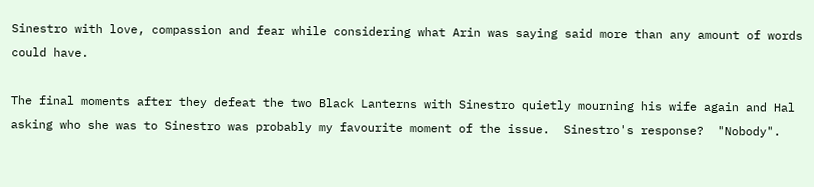Sinestro with love, compassion and fear while considering what Arin was saying said more than any amount of words could have.

The final moments after they defeat the two Black Lanterns with Sinestro quietly mourning his wife again and Hal asking who she was to Sinestro was probably my favourite moment of the issue.  Sinestro's response?  "Nobody".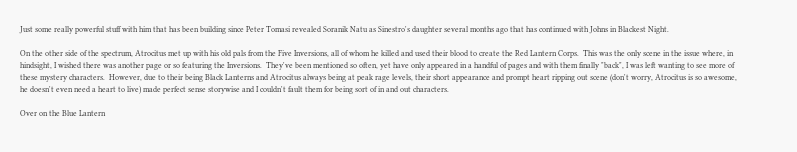Just some really powerful stuff with him that has been building since Peter Tomasi revealed Soranik Natu as Sinestro's daughter several months ago that has continued with Johns in Blackest Night.

On the other side of the spectrum, Atrocitus met up with his old pals from the Five Inversions, all of whom he killed and used their blood to create the Red Lantern Corps.  This was the only scene in the issue where, in hindsight, I wished there was another page or so featuring the Inversions.  They've been mentioned so often, yet have only appeared in a handful of pages and with them finally "back", I was left wanting to see more of these mystery characters.  However, due to their being Black Lanterns and Atrocitus always being at peak rage levels, their short appearance and prompt heart ripping out scene (don't worry, Atrocitus is so awesome, he doesn't even need a heart to live) made perfect sense storywise and I couldn't fault them for being sort of in and out characters.

Over on the Blue Lantern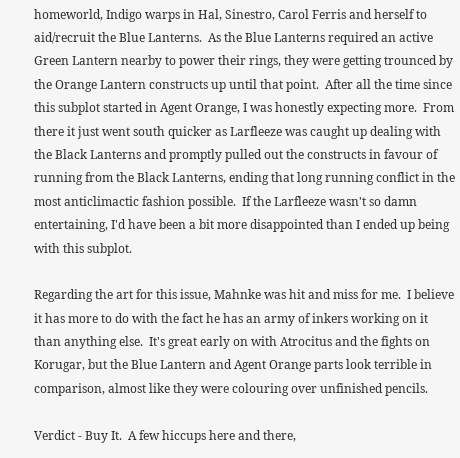homeworld, Indigo warps in Hal, Sinestro, Carol Ferris and herself to aid/recruit the Blue Lanterns.  As the Blue Lanterns required an active Green Lantern nearby to power their rings, they were getting trounced by the Orange Lantern constructs up until that point.  After all the time since this subplot started in Agent Orange, I was honestly expecting more.  From there it just went south quicker as Larfleeze was caught up dealing with the Black Lanterns and promptly pulled out the constructs in favour of running from the Black Lanterns, ending that long running conflict in the most anticlimactic fashion possible.  If the Larfleeze wasn't so damn entertaining, I'd have been a bit more disappointed than I ended up being with this subplot.

Regarding the art for this issue, Mahnke was hit and miss for me.  I believe it has more to do with the fact he has an army of inkers working on it than anything else.  It's great early on with Atrocitus and the fights on Korugar, but the Blue Lantern and Agent Orange parts look terrible in comparison, almost like they were colouring over unfinished pencils.

Verdict - Buy It.  A few hiccups here and there,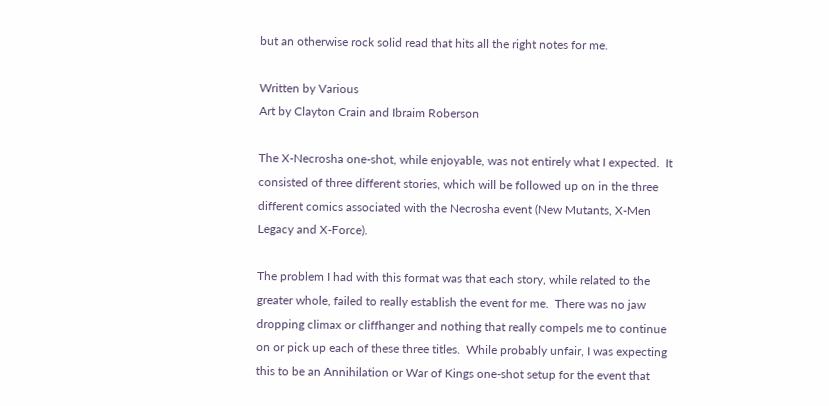but an otherwise rock solid read that hits all the right notes for me.

Written by Various
Art by Clayton Crain and Ibraim Roberson

The X-Necrosha one-shot, while enjoyable, was not entirely what I expected.  It consisted of three different stories, which will be followed up on in the three different comics associated with the Necrosha event (New Mutants, X-Men Legacy and X-Force).

The problem I had with this format was that each story, while related to the greater whole, failed to really establish the event for me.  There was no jaw dropping climax or cliffhanger and nothing that really compels me to continue on or pick up each of these three titles.  While probably unfair, I was expecting this to be an Annihilation or War of Kings one-shot setup for the event that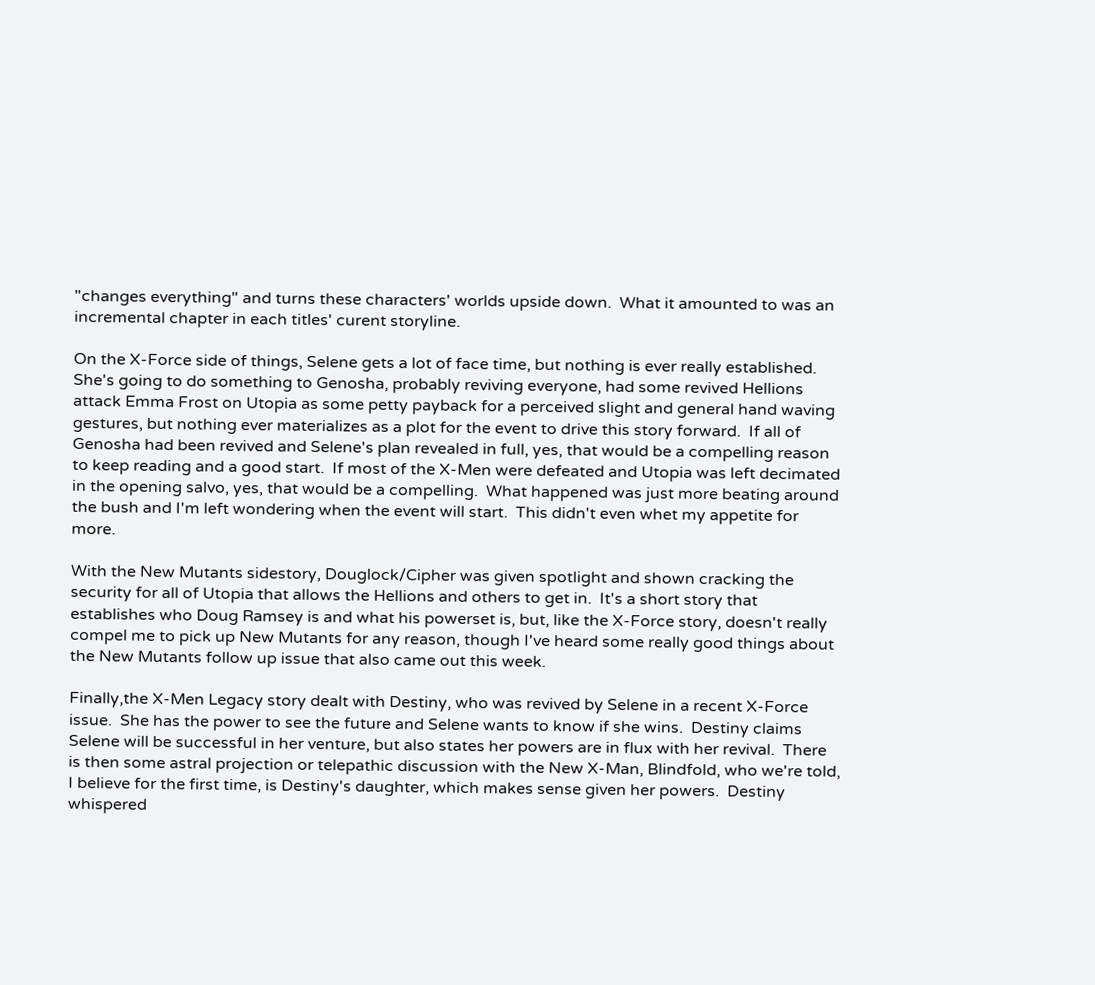"changes everything" and turns these characters' worlds upside down.  What it amounted to was an incremental chapter in each titles' curent storyline.

On the X-Force side of things, Selene gets a lot of face time, but nothing is ever really established.  She's going to do something to Genosha, probably reviving everyone, had some revived Hellions attack Emma Frost on Utopia as some petty payback for a perceived slight and general hand waving gestures, but nothing ever materializes as a plot for the event to drive this story forward.  If all of Genosha had been revived and Selene's plan revealed in full, yes, that would be a compelling reason to keep reading and a good start.  If most of the X-Men were defeated and Utopia was left decimated in the opening salvo, yes, that would be a compelling.  What happened was just more beating around the bush and I'm left wondering when the event will start.  This didn't even whet my appetite for more.

With the New Mutants sidestory, Douglock/Cipher was given spotlight and shown cracking the security for all of Utopia that allows the Hellions and others to get in.  It's a short story that establishes who Doug Ramsey is and what his powerset is, but, like the X-Force story, doesn't really compel me to pick up New Mutants for any reason, though I've heard some really good things about the New Mutants follow up issue that also came out this week.

Finally,the X-Men Legacy story dealt with Destiny, who was revived by Selene in a recent X-Force issue.  She has the power to see the future and Selene wants to know if she wins.  Destiny claims Selene will be successful in her venture, but also states her powers are in flux with her revival.  There is then some astral projection or telepathic discussion with the New X-Man, Blindfold, who we're told, I believe for the first time, is Destiny's daughter, which makes sense given her powers.  Destiny whispered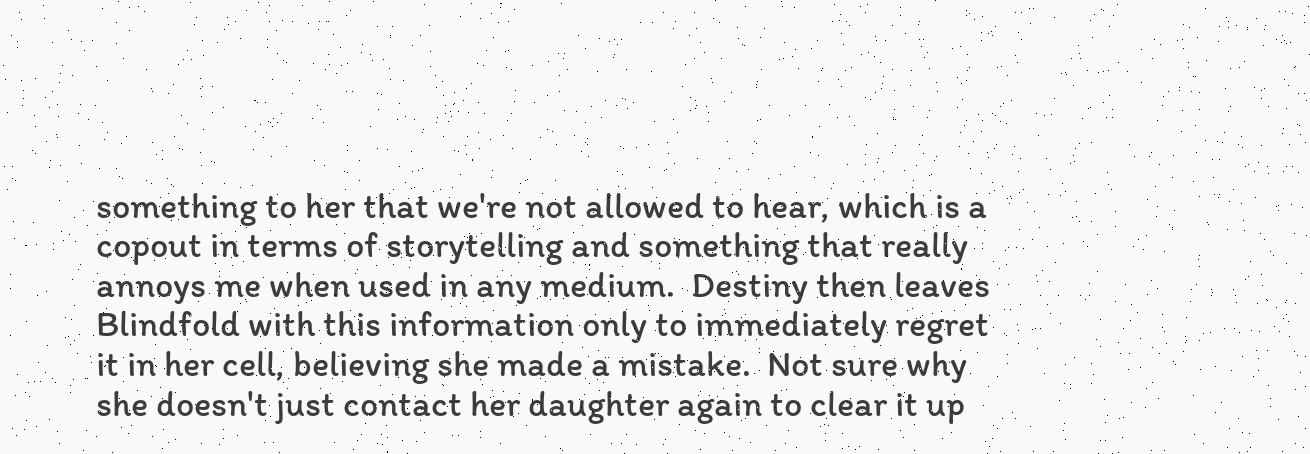something to her that we're not allowed to hear, which is a copout in terms of storytelling and something that really annoys me when used in any medium.  Destiny then leaves Blindfold with this information only to immediately regret it in her cell, believing she made a mistake.  Not sure why she doesn't just contact her daughter again to clear it up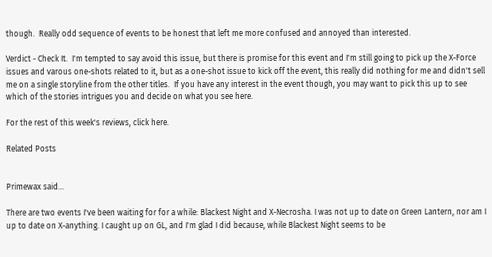though.  Really odd sequence of events to be honest that left me more confused and annoyed than interested.

Verdict - Check It.  I'm tempted to say avoid this issue, but there is promise for this event and I'm still going to pick up the X-Force issues and varous one-shots related to it, but as a one-shot issue to kick off the event, this really did nothing for me and didn't sell me on a single storyline from the other titles.  If you have any interest in the event though, you may want to pick this up to see which of the stories intrigues you and decide on what you see here.

For the rest of this week's reviews, click here.

Related Posts


Primewax said...

There are two events I've been waiting for for a while: Blackest Night and X-Necrosha. I was not up to date on Green Lantern, nor am I up to date on X-anything. I caught up on GL, and I'm glad I did because, while Blackest Night seems to be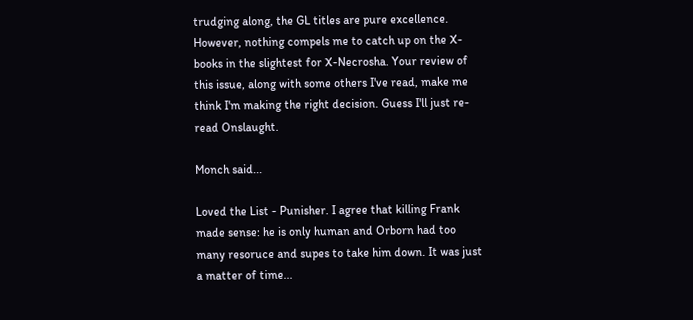trudging along, the GL titles are pure excellence. However, nothing compels me to catch up on the X-books in the slightest for X-Necrosha. Your review of this issue, along with some others I've read, make me think I'm making the right decision. Guess I'll just re-read Onslaught.

Monch said...

Loved the List - Punisher. I agree that killing Frank made sense: he is only human and Orborn had too many resoruce and supes to take him down. It was just a matter of time...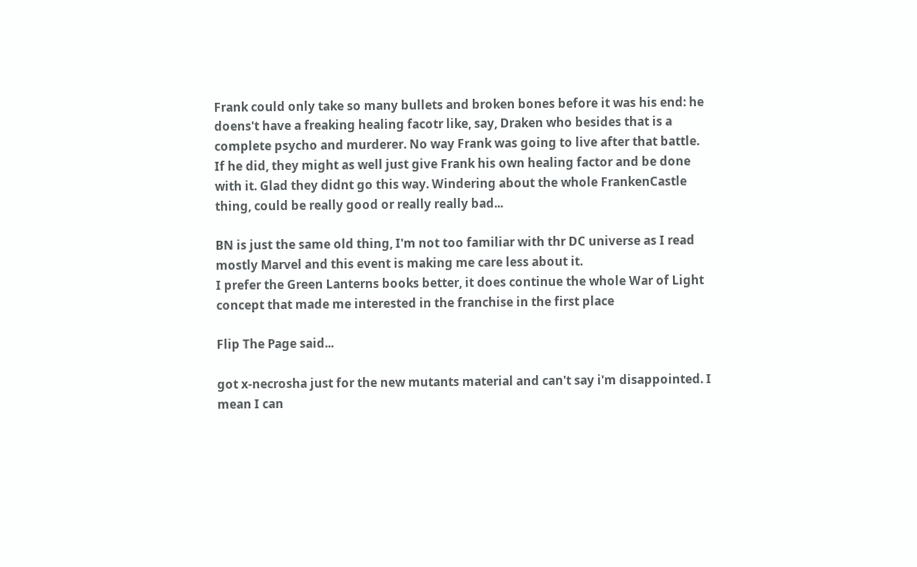Frank could only take so many bullets and broken bones before it was his end: he doens't have a freaking healing facotr like, say, Draken who besides that is a complete psycho and murderer. No way Frank was going to live after that battle. If he did, they might as well just give Frank his own healing factor and be done with it. Glad they didnt go this way. Windering about the whole FrankenCastle thing, could be really good or really really bad...

BN is just the same old thing, I'm not too familiar with thr DC universe as I read mostly Marvel and this event is making me care less about it.
I prefer the Green Lanterns books better, it does continue the whole War of Light concept that made me interested in the franchise in the first place

Flip The Page said...

got x-necrosha just for the new mutants material and can't say i'm disappointed. I mean I can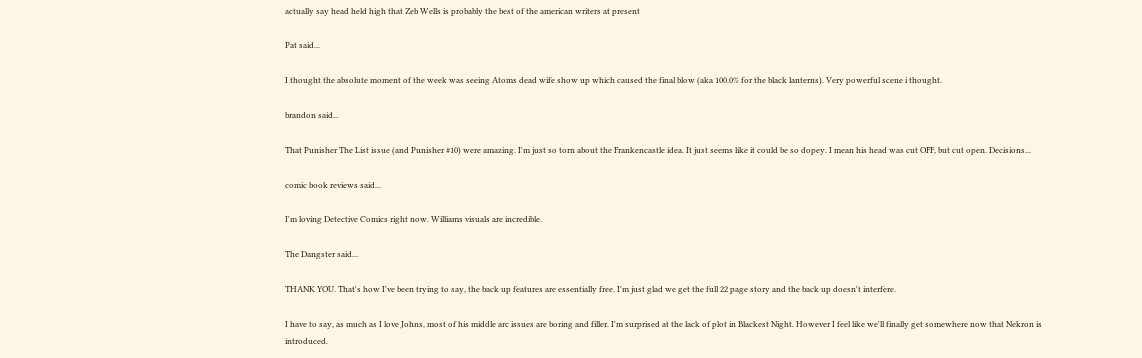actually say head held high that Zeb Wells is probably the best of the american writers at present

Pat said...

I thought the absolute moment of the week was seeing Atoms dead wife show up which caused the final blow (aka 100.0% for the black lanterns). Very powerful scene i thought.

brandon said...

That Punisher The List issue (and Punisher #10) were amazing. I'm just so torn about the Frankencastle idea. It just seems like it could be so dopey. I mean his head was cut OFF, but cut open. Decisions...

comic book reviews said...

I'm loving Detective Comics right now. Williams visuals are incredible.

The Dangster said...

THANK YOU. That's how I've been trying to say, the back up features are essentially free. I'm just glad we get the full 22 page story and the back up doesn't interfere.

I have to say, as much as I love Johns, most of his middle arc issues are boring and filler. I'm surprised at the lack of plot in Blackest Night. However I feel like we'll finally get somewhere now that Nekron is introduced.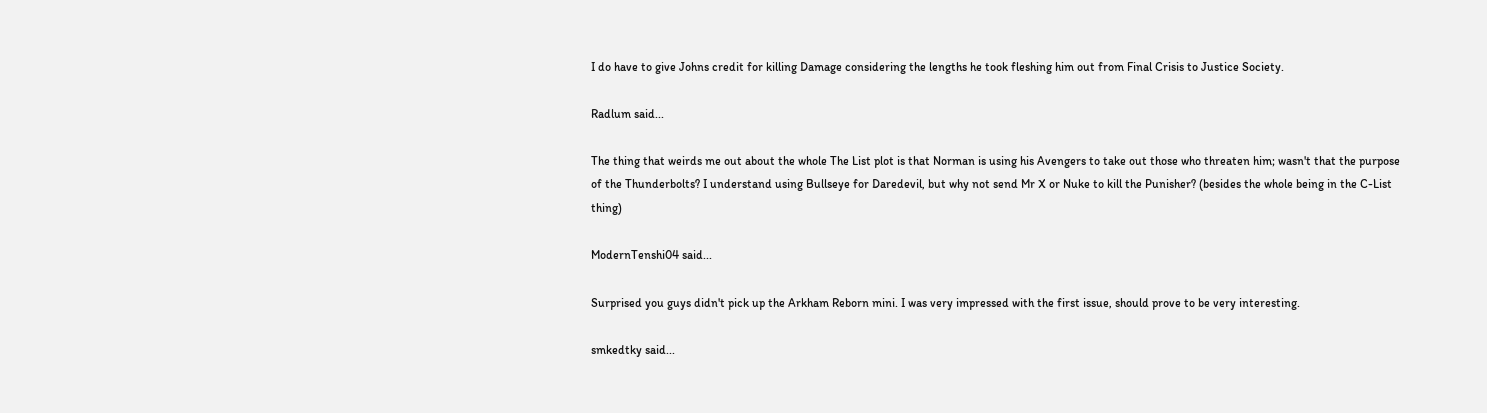I do have to give Johns credit for killing Damage considering the lengths he took fleshing him out from Final Crisis to Justice Society.

Radlum said...

The thing that weirds me out about the whole The List plot is that Norman is using his Avengers to take out those who threaten him; wasn't that the purpose of the Thunderbolts? I understand using Bullseye for Daredevil, but why not send Mr X or Nuke to kill the Punisher? (besides the whole being in the C-List thing)

ModernTenshi04 said...

Surprised you guys didn't pick up the Arkham Reborn mini. I was very impressed with the first issue, should prove to be very interesting.

smkedtky said...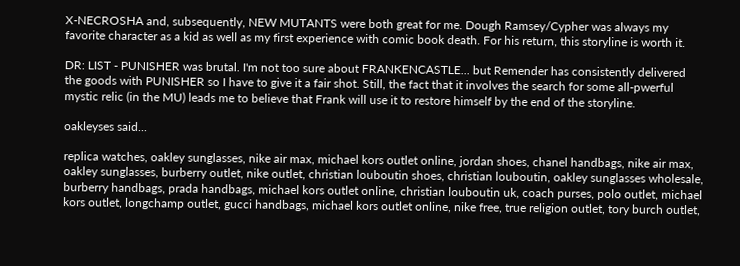X-NECROSHA and, subsequently, NEW MUTANTS were both great for me. Dough Ramsey/Cypher was always my favorite character as a kid as well as my first experience with comic book death. For his return, this storyline is worth it.

DR: LIST - PUNISHER was brutal. I'm not too sure about FRANKENCASTLE... but Remender has consistently delivered the goods with PUNISHER so I have to give it a fair shot. Still, the fact that it involves the search for some all-pwerful mystic relic (in the MU) leads me to believe that Frank will use it to restore himself by the end of the storyline.

oakleyses said...

replica watches, oakley sunglasses, nike air max, michael kors outlet online, jordan shoes, chanel handbags, nike air max, oakley sunglasses, burberry outlet, nike outlet, christian louboutin shoes, christian louboutin, oakley sunglasses wholesale, burberry handbags, prada handbags, michael kors outlet online, christian louboutin uk, coach purses, polo outlet, michael kors outlet, longchamp outlet, gucci handbags, michael kors outlet online, nike free, true religion outlet, tory burch outlet,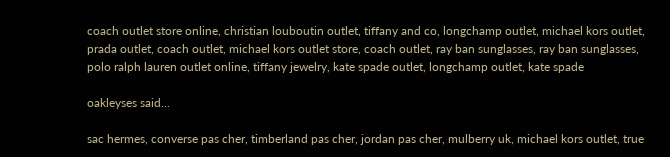coach outlet store online, christian louboutin outlet, tiffany and co, longchamp outlet, michael kors outlet, prada outlet, coach outlet, michael kors outlet store, coach outlet, ray ban sunglasses, ray ban sunglasses, polo ralph lauren outlet online, tiffany jewelry, kate spade outlet, longchamp outlet, kate spade

oakleyses said...

sac hermes, converse pas cher, timberland pas cher, jordan pas cher, mulberry uk, michael kors outlet, true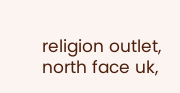religion outlet, north face uk,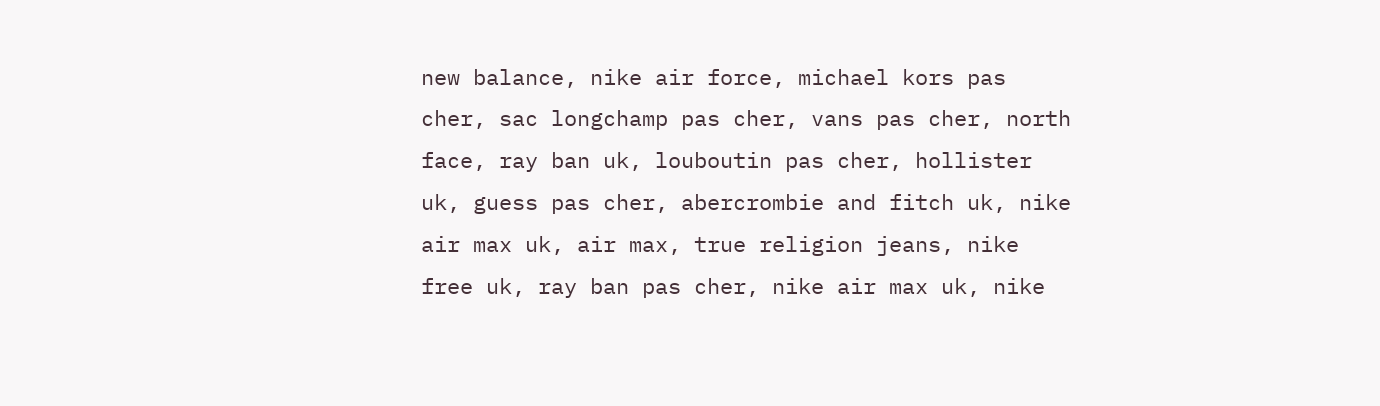new balance, nike air force, michael kors pas cher, sac longchamp pas cher, vans pas cher, north face, ray ban uk, louboutin pas cher, hollister uk, guess pas cher, abercrombie and fitch uk, nike air max uk, air max, true religion jeans, nike free uk, ray ban pas cher, nike air max uk, nike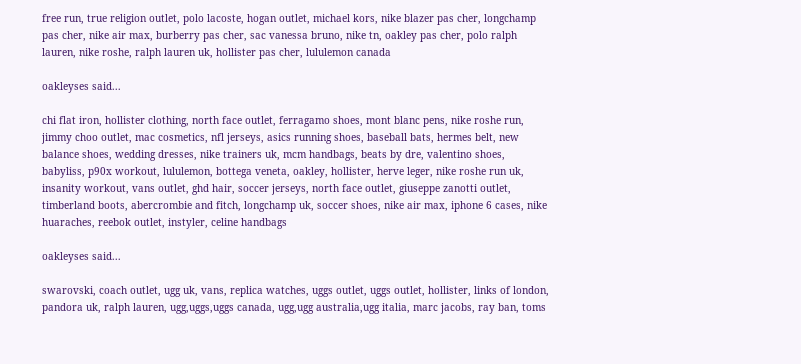free run, true religion outlet, polo lacoste, hogan outlet, michael kors, nike blazer pas cher, longchamp pas cher, nike air max, burberry pas cher, sac vanessa bruno, nike tn, oakley pas cher, polo ralph lauren, nike roshe, ralph lauren uk, hollister pas cher, lululemon canada

oakleyses said...

chi flat iron, hollister clothing, north face outlet, ferragamo shoes, mont blanc pens, nike roshe run, jimmy choo outlet, mac cosmetics, nfl jerseys, asics running shoes, baseball bats, hermes belt, new balance shoes, wedding dresses, nike trainers uk, mcm handbags, beats by dre, valentino shoes, babyliss, p90x workout, lululemon, bottega veneta, oakley, hollister, herve leger, nike roshe run uk, insanity workout, vans outlet, ghd hair, soccer jerseys, north face outlet, giuseppe zanotti outlet, timberland boots, abercrombie and fitch, longchamp uk, soccer shoes, nike air max, iphone 6 cases, nike huaraches, reebok outlet, instyler, celine handbags

oakleyses said...

swarovski, coach outlet, ugg uk, vans, replica watches, uggs outlet, uggs outlet, hollister, links of london, pandora uk, ralph lauren, ugg,uggs,uggs canada, ugg,ugg australia,ugg italia, marc jacobs, ray ban, toms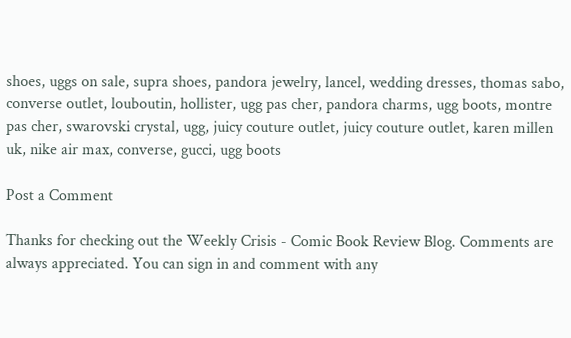shoes, uggs on sale, supra shoes, pandora jewelry, lancel, wedding dresses, thomas sabo, converse outlet, louboutin, hollister, ugg pas cher, pandora charms, ugg boots, montre pas cher, swarovski crystal, ugg, juicy couture outlet, juicy couture outlet, karen millen uk, nike air max, converse, gucci, ugg boots

Post a Comment

Thanks for checking out the Weekly Crisis - Comic Book Review Blog. Comments are always appreciated. You can sign in and comment with any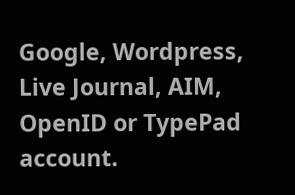Google, Wordpress, Live Journal, AIM, OpenID or TypePad account.